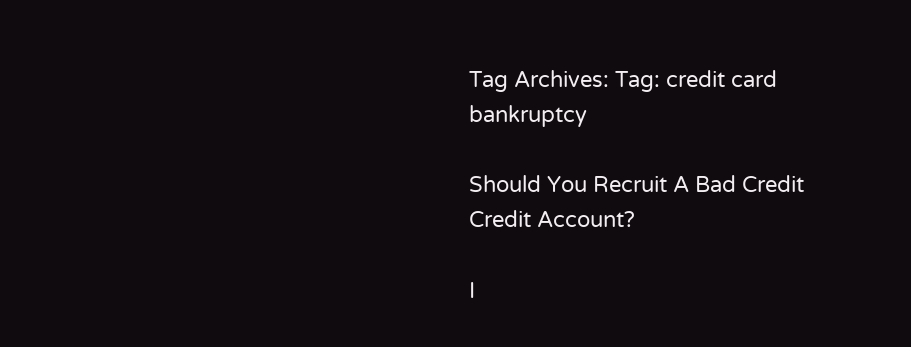Tag Archives: Tag: credit card bankruptcy

Should You Recruit A Bad Credit Credit Account?

I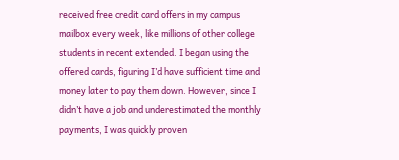received free credit card offers in my campus mailbox every week, like millions of other college students in recent extended. I began using the offered cards, figuring I’d have sufficient time and money later to pay them down. However, since I didn’t have a job and underestimated the monthly payments, I was quickly proven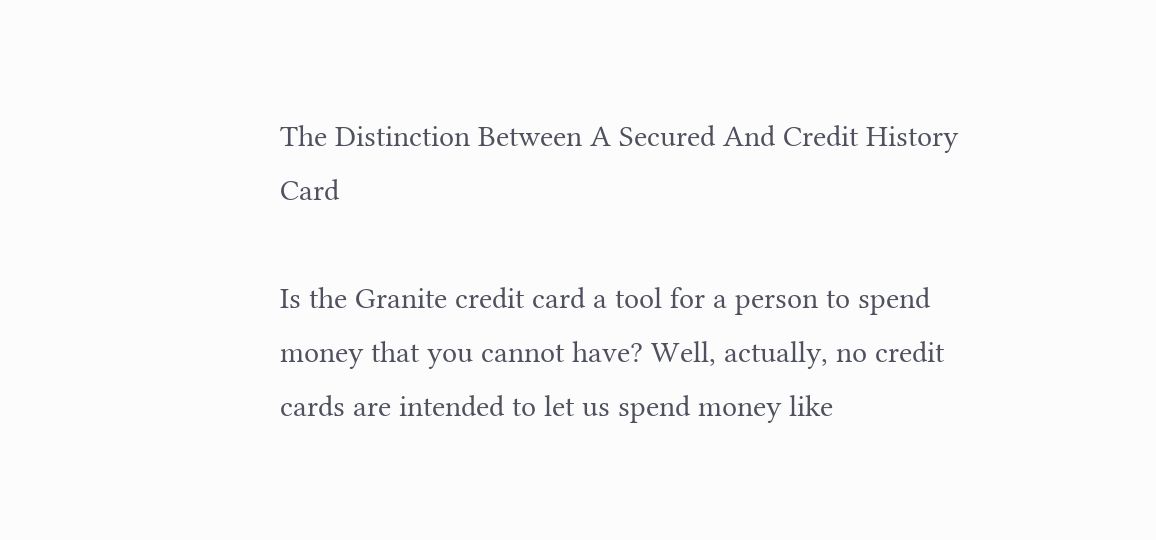The Distinction Between A Secured And Credit History Card

Is the Granite credit card a tool for a person to spend money that you cannot have? Well, actually, no credit cards are intended to let us spend money like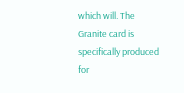which will. The Granite card is specifically produced for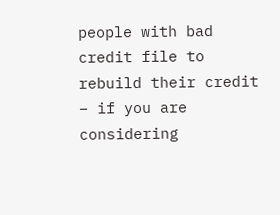people with bad credit file to rebuild their credit – if you are considering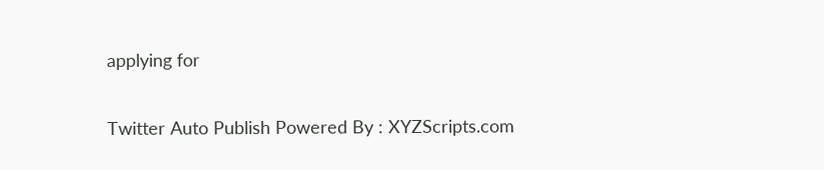applying for

Twitter Auto Publish Powered By : XYZScripts.com